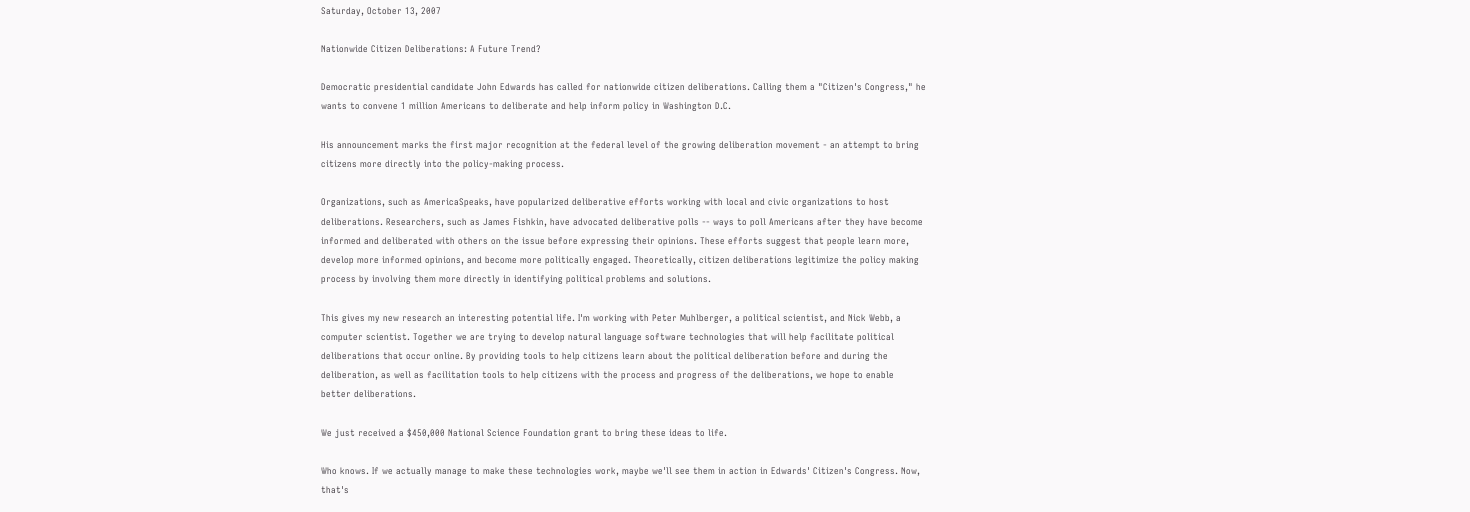Saturday, October 13, 2007

Nationwide Citizen Deliberations: A Future Trend?

Democratic presidential candidate John Edwards has called for nationwide citizen deliberations. Calling them a "Citizen's Congress," he wants to convene 1 million Americans to deliberate and help inform policy in Washington D.C.

His announcement marks the first major recognition at the federal level of the growing deliberation movement - an attempt to bring citizens more directly into the policy-making process.

Organizations, such as AmericaSpeaks, have popularized deliberative efforts working with local and civic organizations to host deliberations. Researchers, such as James Fishkin, have advocated deliberative polls -- ways to poll Americans after they have become informed and deliberated with others on the issue before expressing their opinions. These efforts suggest that people learn more, develop more informed opinions, and become more politically engaged. Theoretically, citizen deliberations legitimize the policy making process by involving them more directly in identifying political problems and solutions.

This gives my new research an interesting potential life. I'm working with Peter Muhlberger, a political scientist, and Nick Webb, a computer scientist. Together we are trying to develop natural language software technologies that will help facilitate political deliberations that occur online. By providing tools to help citizens learn about the political deliberation before and during the deliberation, as well as facilitation tools to help citizens with the process and progress of the deliberations, we hope to enable better deliberations.

We just received a $450,000 National Science Foundation grant to bring these ideas to life.

Who knows. If we actually manage to make these technologies work, maybe we'll see them in action in Edwards' Citizen's Congress. Now, that's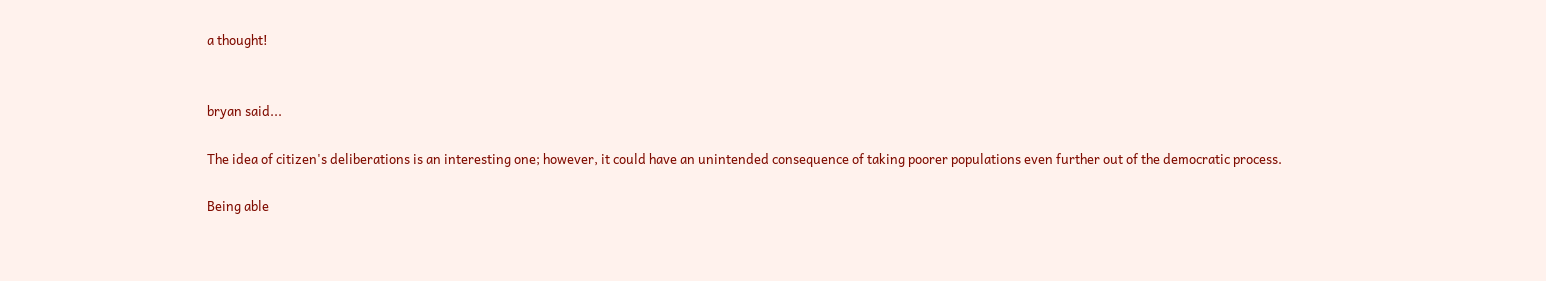a thought!


bryan said...

The idea of citizen's deliberations is an interesting one; however, it could have an unintended consequence of taking poorer populations even further out of the democratic process.

Being able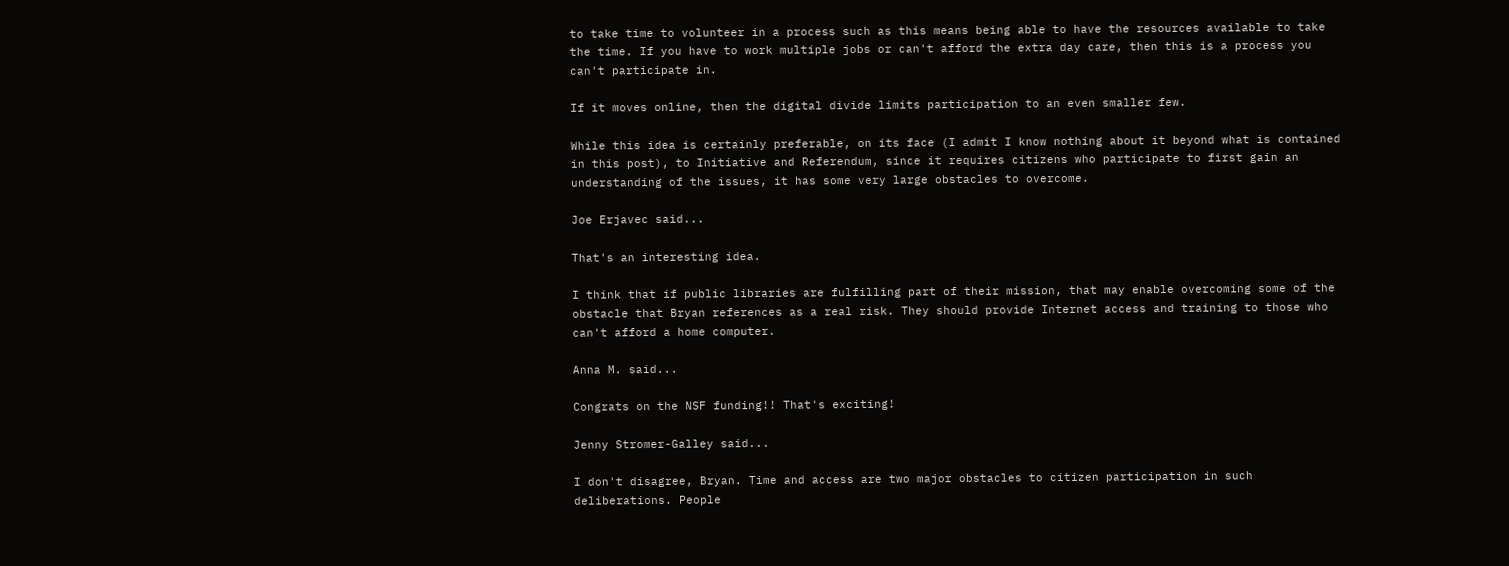to take time to volunteer in a process such as this means being able to have the resources available to take the time. If you have to work multiple jobs or can't afford the extra day care, then this is a process you can't participate in.

If it moves online, then the digital divide limits participation to an even smaller few.

While this idea is certainly preferable, on its face (I admit I know nothing about it beyond what is contained in this post), to Initiative and Referendum, since it requires citizens who participate to first gain an understanding of the issues, it has some very large obstacles to overcome.

Joe Erjavec said...

That's an interesting idea.

I think that if public libraries are fulfilling part of their mission, that may enable overcoming some of the obstacle that Bryan references as a real risk. They should provide Internet access and training to those who can't afford a home computer.

Anna M. said...

Congrats on the NSF funding!! That's exciting!

Jenny Stromer-Galley said...

I don't disagree, Bryan. Time and access are two major obstacles to citizen participation in such deliberations. People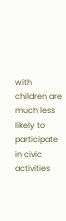with children are much less likely to participate in civic activities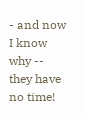- and now I know why -- they have no time!